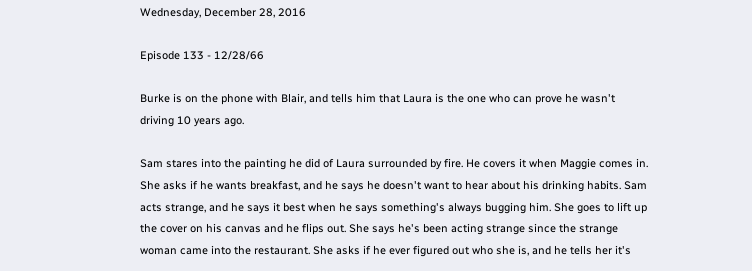Wednesday, December 28, 2016

Episode 133 - 12/28/66

Burke is on the phone with Blair, and tells him that Laura is the one who can prove he wasn't driving 10 years ago.

Sam stares into the painting he did of Laura surrounded by fire. He covers it when Maggie comes in. She asks if he wants breakfast, and he says he doesn't want to hear about his drinking habits. Sam acts strange, and he says it best when he says something's always bugging him. She goes to lift up the cover on his canvas and he flips out. She says he's been acting strange since the strange woman came into the restaurant. She asks if he ever figured out who she is, and he tells her it's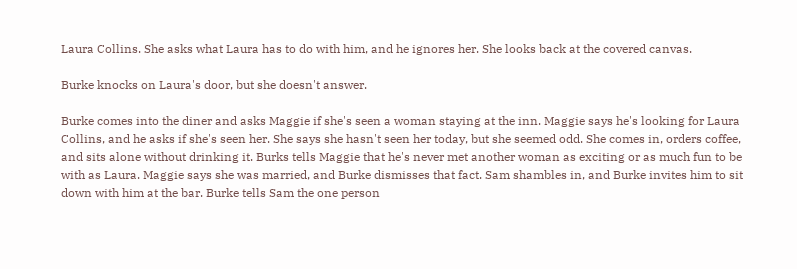Laura Collins. She asks what Laura has to do with him, and he ignores her. She looks back at the covered canvas.

Burke knocks on Laura's door, but she doesn't answer.

Burke comes into the diner and asks Maggie if she's seen a woman staying at the inn. Maggie says he's looking for Laura Collins, and he asks if she's seen her. She says she hasn't seen her today, but she seemed odd. She comes in, orders coffee, and sits alone without drinking it. Burks tells Maggie that he's never met another woman as exciting or as much fun to be with as Laura. Maggie says she was married, and Burke dismisses that fact. Sam shambles in, and Burke invites him to sit down with him at the bar. Burke tells Sam the one person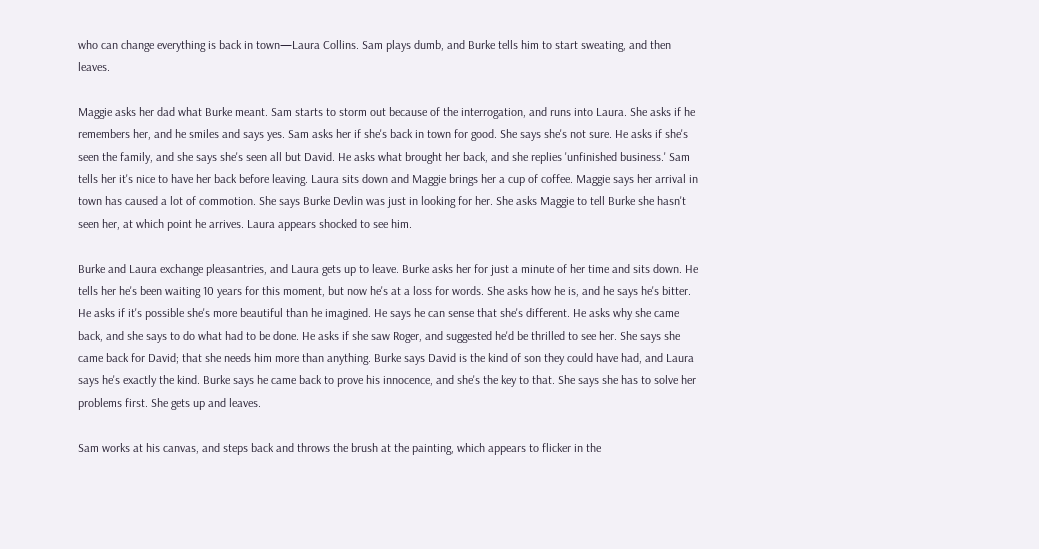who can change everything is back in town—Laura Collins. Sam plays dumb, and Burke tells him to start sweating, and then leaves.

Maggie asks her dad what Burke meant. Sam starts to storm out because of the interrogation, and runs into Laura. She asks if he remembers her, and he smiles and says yes. Sam asks her if she's back in town for good. She says she's not sure. He asks if she's seen the family, and she says she's seen all but David. He asks what brought her back, and she replies 'unfinished business.' Sam tells her it's nice to have her back before leaving. Laura sits down and Maggie brings her a cup of coffee. Maggie says her arrival in town has caused a lot of commotion. She says Burke Devlin was just in looking for her. She asks Maggie to tell Burke she hasn't seen her, at which point he arrives. Laura appears shocked to see him.

Burke and Laura exchange pleasantries, and Laura gets up to leave. Burke asks her for just a minute of her time and sits down. He tells her he's been waiting 10 years for this moment, but now he's at a loss for words. She asks how he is, and he says he's bitter. He asks if it's possible she's more beautiful than he imagined. He says he can sense that she's different. He asks why she came back, and she says to do what had to be done. He asks if she saw Roger, and suggested he'd be thrilled to see her. She says she came back for David; that she needs him more than anything. Burke says David is the kind of son they could have had, and Laura says he's exactly the kind. Burke says he came back to prove his innocence, and she's the key to that. She says she has to solve her problems first. She gets up and leaves.

Sam works at his canvas, and steps back and throws the brush at the painting, which appears to flicker in the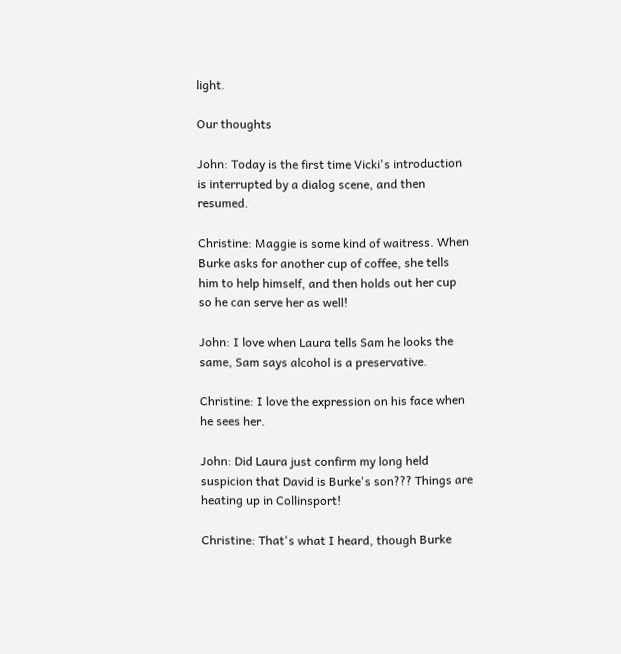light.

Our thoughts

John: Today is the first time Vicki's introduction is interrupted by a dialog scene, and then resumed.

Christine: Maggie is some kind of waitress. When Burke asks for another cup of coffee, she tells him to help himself, and then holds out her cup so he can serve her as well!

John: I love when Laura tells Sam he looks the same, Sam says alcohol is a preservative.

Christine: I love the expression on his face when he sees her.

John: Did Laura just confirm my long held suspicion that David is Burke's son??? Things are heating up in Collinsport!

Christine: That's what I heard, though Burke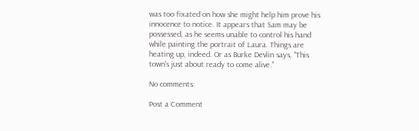was too fixated on how she might help him prove his innocence to notice. It appears that Sam may be possessed, as he seems unable to control his hand while painting the portrait of Laura. Things are heating up, indeed. Or as Burke Devlin says, "This town's just about ready to come alive."

No comments:

Post a Comment